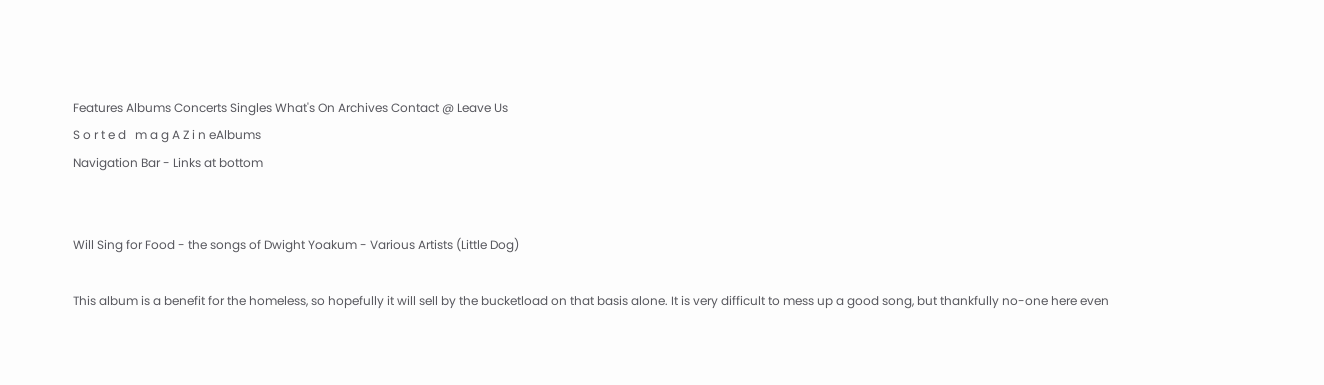Features Albums Concerts Singles What's On Archives Contact @ Leave Us
S o r t e d   m a g A Z i n eAlbums
Navigation Bar - Links at bottom


Will Sing for Food - the songs of Dwight Yoakum - Various Artists (Little Dog)

This album is a benefit for the homeless, so hopefully it will sell by the bucketload on that basis alone. It is very difficult to mess up a good song, but thankfully no-one here even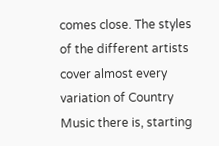comes close. The styles of the different artists cover almost every variation of Country Music there is, starting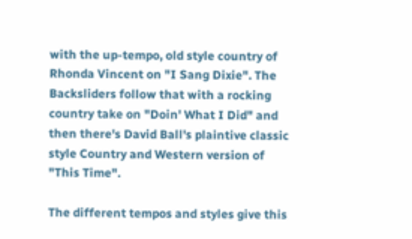with the up-tempo, old style country of Rhonda Vincent on "I Sang Dixie". The Backsliders follow that with a rocking country take on "Doin' What I Did" and then there's David Ball's plaintive classic style Country and Western version of "This Time".

The different tempos and styles give this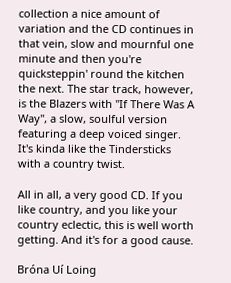collection a nice amount of variation and the CD continues in that vein, slow and mournful one minute and then you're quicksteppin' round the kitchen the next. The star track, however, is the Blazers with "If There Was A Way", a slow, soulful version featuring a deep voiced singer. It's kinda like the Tindersticks with a country twist.

All in all, a very good CD. If you like country, and you like your country eclectic, this is well worth getting. And it's for a good cause.

Bróna Uí Loing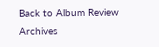Back to Album Review Archives